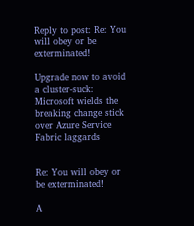Reply to post: Re: You will obey or be exterminated!

Upgrade now to avoid a cluster-suck: Microsoft wields the breaking change stick over Azure Service Fabric laggards


Re: You will obey or be exterminated!

A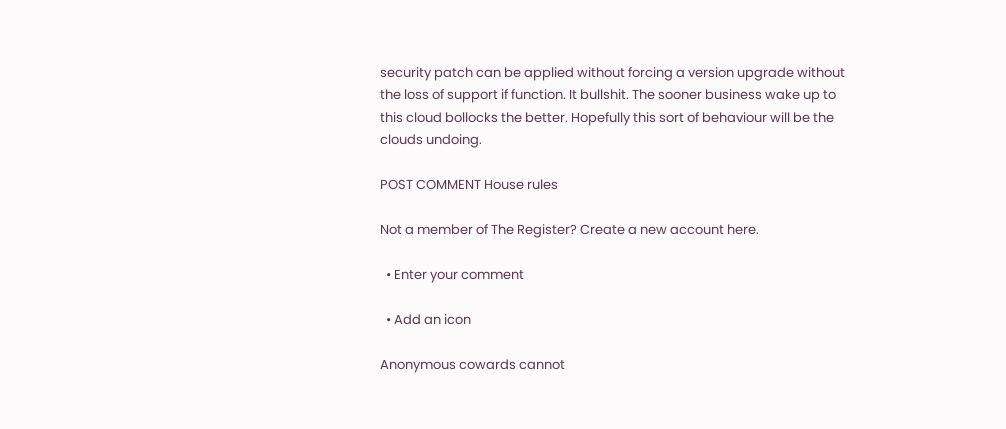security patch can be applied without forcing a version upgrade without the loss of support if function. It bullshit. The sooner business wake up to this cloud bollocks the better. Hopefully this sort of behaviour will be the clouds undoing.

POST COMMENT House rules

Not a member of The Register? Create a new account here.

  • Enter your comment

  • Add an icon

Anonymous cowards cannot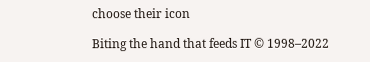choose their icon

Biting the hand that feeds IT © 1998–2022